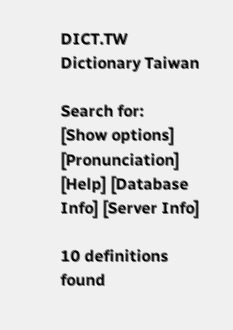DICT.TW Dictionary Taiwan

Search for:
[Show options]
[Pronunciation] [Help] [Database Info] [Server Info]

10 definitions found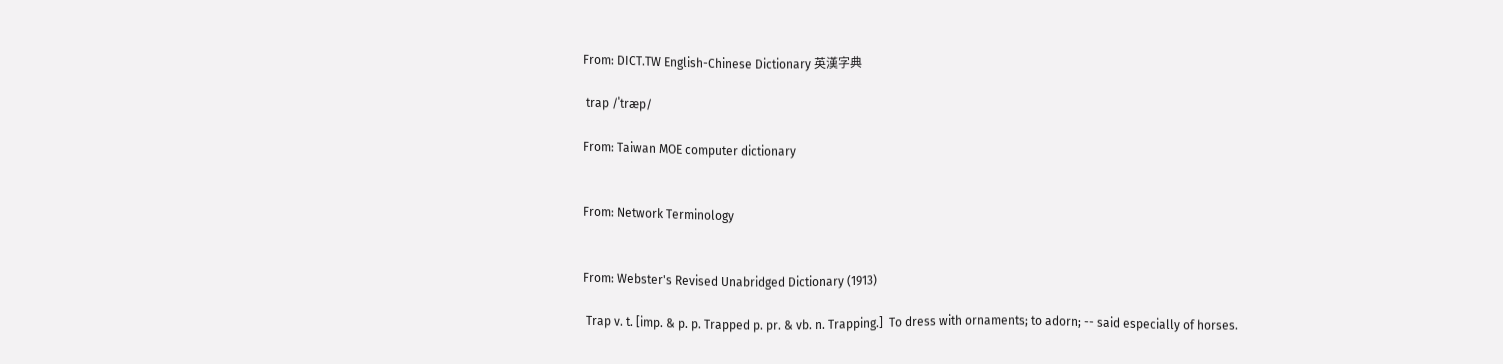From: DICT.TW English-Chinese Dictionary 英漢字典

 trap /ˈtræp/

From: Taiwan MOE computer dictionary


From: Network Terminology


From: Webster's Revised Unabridged Dictionary (1913)

 Trap v. t. [imp. & p. p. Trapped p. pr. & vb. n. Trapping.]  To dress with ornaments; to adorn; -- said especially of horses.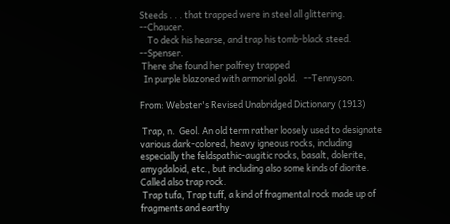Steeds . . . that trapped were in steel all glittering.   --Chaucer.
    To deck his hearse, and trap his tomb-black steed.   --Spenser.
 There she found her palfrey trapped
  In purple blazoned with armorial gold.   --Tennyson.

From: Webster's Revised Unabridged Dictionary (1913)

 Trap, n.  Geol. An old term rather loosely used to designate various dark-colored, heavy igneous rocks, including especially the feldspathic-augitic rocks, basalt, dolerite, amygdaloid, etc., but including also some kinds of diorite. Called also trap rock.
 Trap tufa, Trap tuff, a kind of fragmental rock made up of fragments and earthy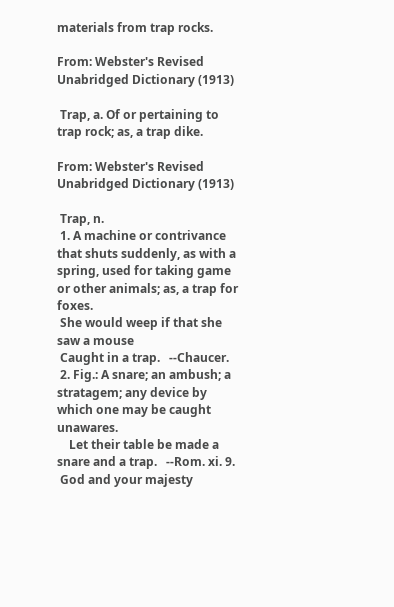materials from trap rocks.

From: Webster's Revised Unabridged Dictionary (1913)

 Trap, a. Of or pertaining to trap rock; as, a trap dike.

From: Webster's Revised Unabridged Dictionary (1913)

 Trap, n.
 1. A machine or contrivance that shuts suddenly, as with a spring, used for taking game or other animals; as, a trap for foxes.
 She would weep if that she saw a mouse
 Caught in a trap.   --Chaucer.
 2. Fig.: A snare; an ambush; a stratagem; any device by which one may be caught unawares.
    Let their table be made a snare and a trap.   --Rom. xi. 9.
 God and your majesty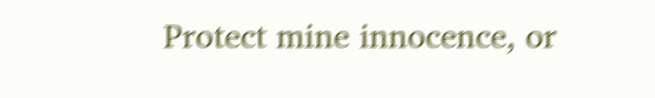Protect mine innocence, or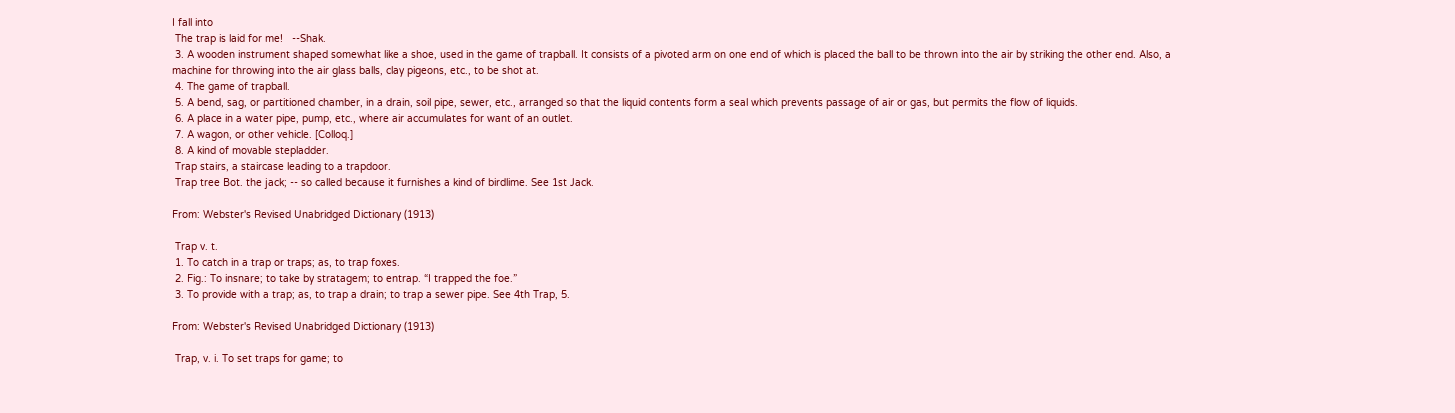I fall into
 The trap is laid for me!   --Shak.
 3. A wooden instrument shaped somewhat like a shoe, used in the game of trapball. It consists of a pivoted arm on one end of which is placed the ball to be thrown into the air by striking the other end. Also, a machine for throwing into the air glass balls, clay pigeons, etc., to be shot at.
 4. The game of trapball.
 5. A bend, sag, or partitioned chamber, in a drain, soil pipe, sewer, etc., arranged so that the liquid contents form a seal which prevents passage of air or gas, but permits the flow of liquids.
 6. A place in a water pipe, pump, etc., where air accumulates for want of an outlet.
 7. A wagon, or other vehicle. [Colloq.]
 8. A kind of movable stepladder.
 Trap stairs, a staircase leading to a trapdoor.
 Trap tree Bot. the jack; -- so called because it furnishes a kind of birdlime. See 1st Jack.

From: Webster's Revised Unabridged Dictionary (1913)

 Trap v. t.
 1. To catch in a trap or traps; as, to trap foxes.
 2. Fig.: To insnare; to take by stratagem; to entrap. “I trapped the foe.”
 3. To provide with a trap; as, to trap a drain; to trap a sewer pipe. See 4th Trap, 5.

From: Webster's Revised Unabridged Dictionary (1913)

 Trap, v. i. To set traps for game; to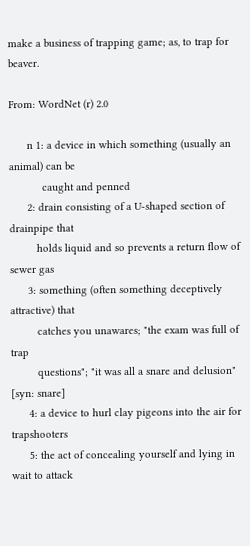make a business of trapping game; as, to trap for beaver.

From: WordNet (r) 2.0

      n 1: a device in which something (usually an animal) can be
           caught and penned
      2: drain consisting of a U-shaped section of drainpipe that
         holds liquid and so prevents a return flow of sewer gas
      3: something (often something deceptively attractive) that
         catches you unawares; "the exam was full of trap
         questions"; "it was all a snare and delusion" [syn: snare]
      4: a device to hurl clay pigeons into the air for trapshooters
      5: the act of concealing yourself and lying in wait to attack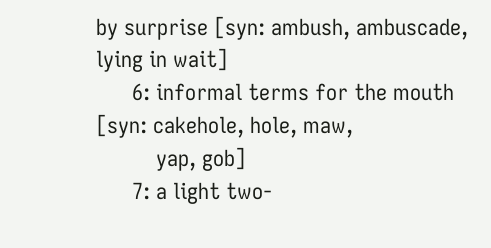by surprise [syn: ambush, ambuscade, lying in wait]
      6: informal terms for the mouth [syn: cakehole, hole, maw,
          yap, gob]
      7: a light two-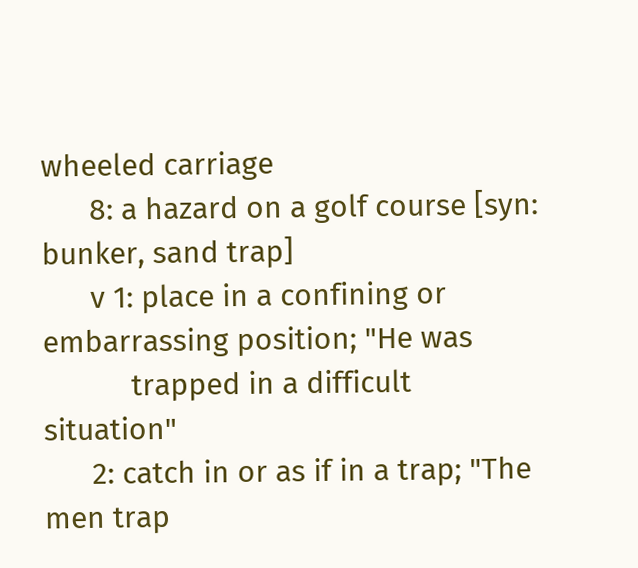wheeled carriage
      8: a hazard on a golf course [syn: bunker, sand trap]
      v 1: place in a confining or embarrassing position; "He was
           trapped in a difficult situation"
      2: catch in or as if in a trap; "The men trap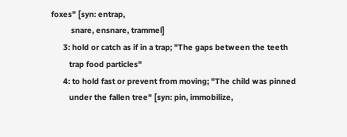foxes" [syn: entrap,
          snare, ensnare, trammel]
      3: hold or catch as if in a trap; "The gaps between the teeth
         trap food particles"
      4: to hold fast or prevent from moving; "The child was pinned
         under the fallen tree" [syn: pin, immobilize,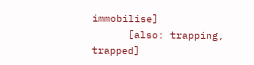immobilise]
      [also: trapping, trapped]